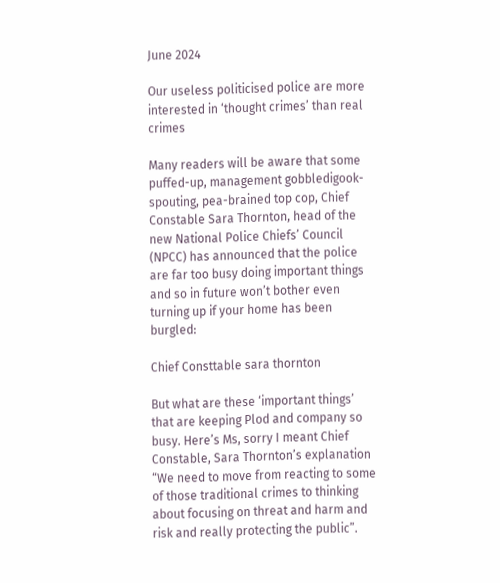June 2024

Our useless politicised police are more interested in ‘thought crimes’ than real crimes

Many readers will be aware that some puffed-up, management gobbledigook-spouting, pea-brained top cop, Chief Constable Sara Thornton, head of the new National Police Chiefs’ Council (NPCC) has announced that the police are far too busy doing important things and so in future won’t bother even turning up if your home has been burgled:

Chief Consttable sara thornton

But what are these ‘important things’ that are keeping Plod and company so busy. Here’s Ms, sorry I meant Chief Constable, Sara Thornton’s explanation “We need to move from reacting to some of those traditional crimes to thinking about focusing on threat and harm and risk and really protecting the public”.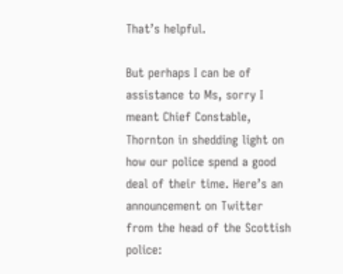That’s helpful.

But perhaps I can be of assistance to Ms, sorry I meant Chief Constable, Thornton in shedding light on how our police spend a good deal of their time. Here’s an announcement on Twitter from the head of the Scottish police: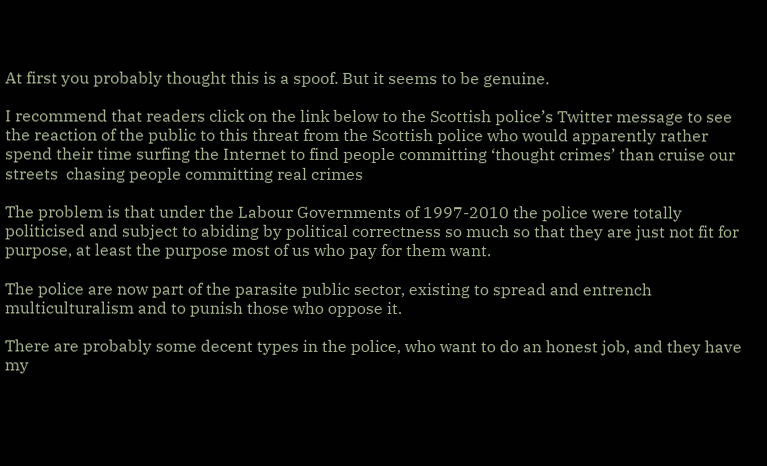At first you probably thought this is a spoof. But it seems to be genuine.

I recommend that readers click on the link below to the Scottish police’s Twitter message to see the reaction of the public to this threat from the Scottish police who would apparently rather spend their time surfing the Internet to find people committing ‘thought crimes’ than cruise our streets  chasing people committing real crimes

The problem is that under the Labour Governments of 1997-2010 the police were totally politicised and subject to abiding by political correctness so much so that they are just not fit for purpose, at least the purpose most of us who pay for them want.

The police are now part of the parasite public sector, existing to spread and entrench multiculturalism and to punish those who oppose it.

There are probably some decent types in the police, who want to do an honest job, and they have my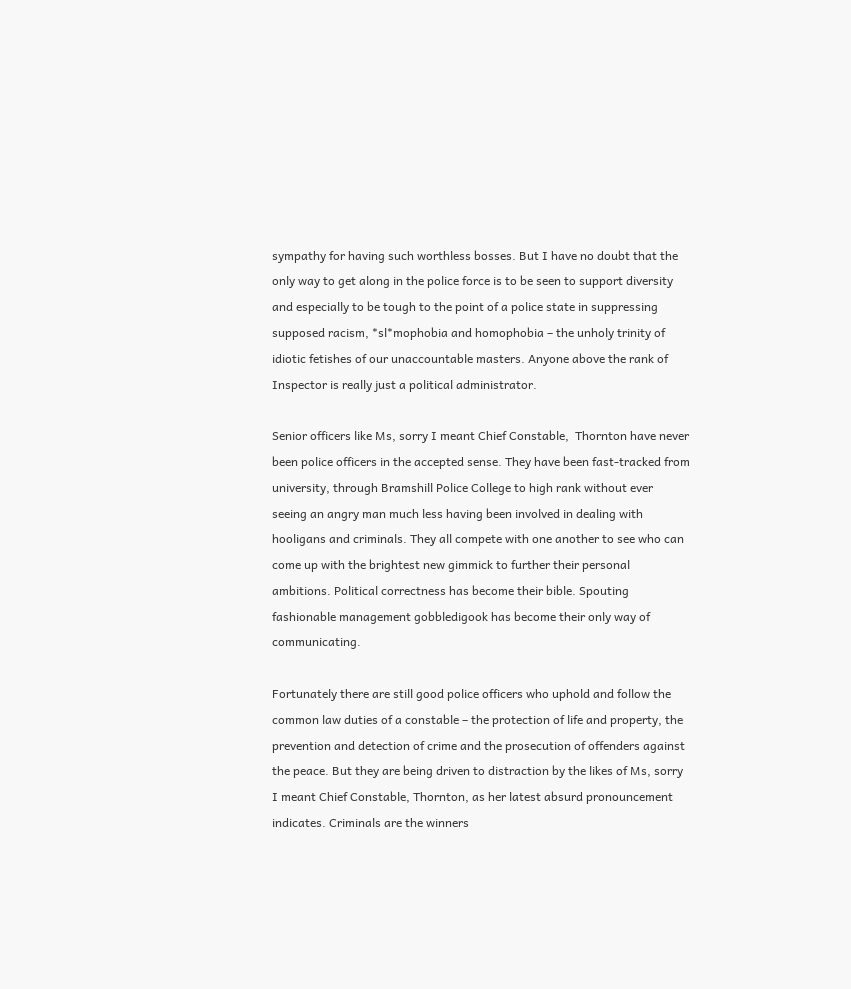sympathy for having such worthless bosses. But I have no doubt that the only way to get along in the police force is to be seen to support diversity and especially to be tough to the point of a police state in suppressing supposed racism, *sl*mophobia and homophobia – the unholy trinity of idiotic fetishes of our unaccountable masters. Anyone above the rank of Inspector is really just a political administrator.

Senior officers like Ms, sorry I meant Chief Constable,  Thornton have never been police officers in the accepted sense. They have been fast-tracked from university, through Bramshill Police College to high rank without ever seeing an angry man much less having been involved in dealing with hooligans and criminals. They all compete with one another to see who can come up with the brightest new gimmick to further their personal ambitions. Political correctness has become their bible. Spouting fashionable management gobbledigook has become their only way of communicating.

Fortunately there are still good police officers who uphold and follow the common law duties of a constable – the protection of life and property, the prevention and detection of crime and the prosecution of offenders against the peace. But they are being driven to distraction by the likes of Ms, sorry I meant Chief Constable, Thornton, as her latest absurd pronouncement indicates. Criminals are the winners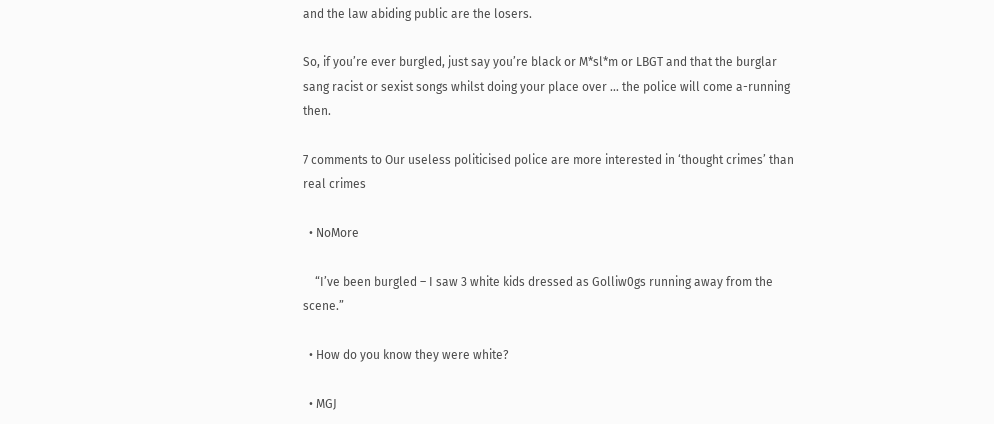and the law abiding public are the losers.

So, if you’re ever burgled, just say you’re black or M*sl*m or LBGT and that the burglar sang racist or sexist songs whilst doing your place over … the police will come a-running then.

7 comments to Our useless politicised police are more interested in ‘thought crimes’ than real crimes

  • NoMore

    “I’ve been burgled – I saw 3 white kids dressed as Golliw0gs running away from the scene.”

  • How do you know they were white?

  • MGJ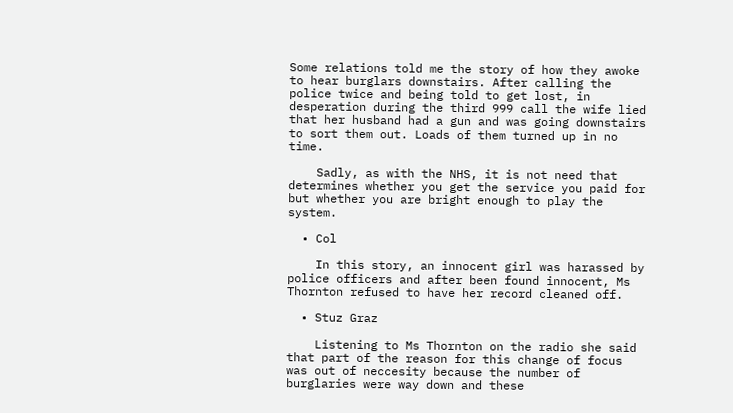Some relations told me the story of how they awoke to hear burglars downstairs. After calling the police twice and being told to get lost, in desperation during the third 999 call the wife lied that her husband had a gun and was going downstairs to sort them out. Loads of them turned up in no time.

    Sadly, as with the NHS, it is not need that determines whether you get the service you paid for but whether you are bright enough to play the system.

  • Col

    In this story, an innocent girl was harassed by police officers and after been found innocent, Ms Thornton refused to have her record cleaned off.

  • Stuz Graz

    Listening to Ms Thornton on the radio she said that part of the reason for this change of focus was out of neccesity because the number of burglaries were way down and these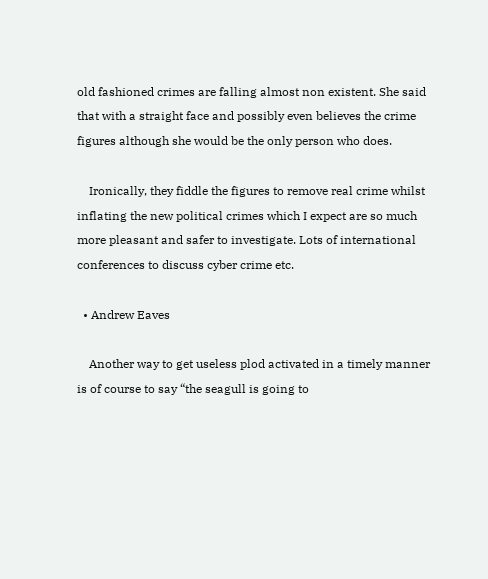old fashioned crimes are falling almost non existent. She said that with a straight face and possibly even believes the crime figures although she would be the only person who does.

    Ironically, they fiddle the figures to remove real crime whilst inflating the new political crimes which I expect are so much more pleasant and safer to investigate. Lots of international conferences to discuss cyber crime etc.

  • Andrew Eaves

    Another way to get useless plod activated in a timely manner is of course to say “the seagull is going to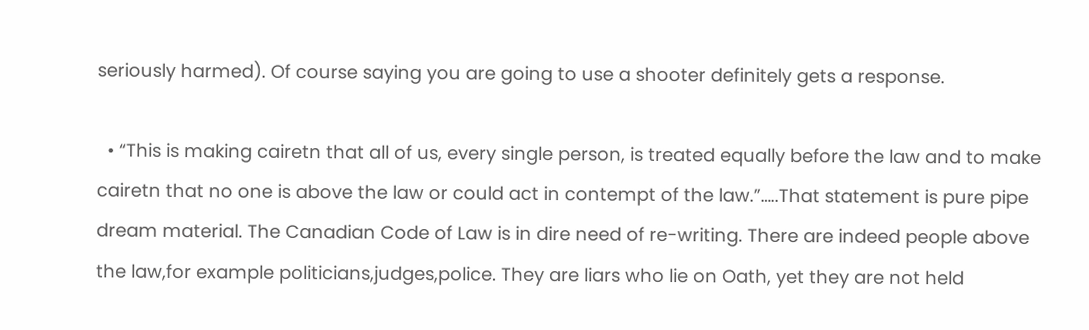seriously harmed). Of course saying you are going to use a shooter definitely gets a response.

  • “This is making cairetn that all of us, every single person, is treated equally before the law and to make cairetn that no one is above the law or could act in contempt of the law.”…..That statement is pure pipe dream material. The Canadian Code of Law is in dire need of re-writing. There are indeed people above the law,for example politicians,judges,police. They are liars who lie on Oath, yet they are not held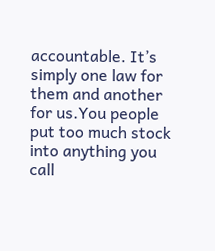accountable. It’s simply one law for them and another for us.You people put too much stock into anything you call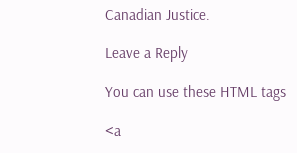Canadian Justice.

Leave a Reply

You can use these HTML tags

<a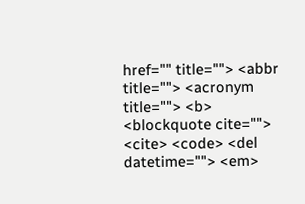href="" title=""> <abbr title=""> <acronym title=""> <b> <blockquote cite=""> <cite> <code> <del datetime=""> <em>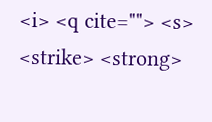<i> <q cite=""> <s> <strike> <strong>